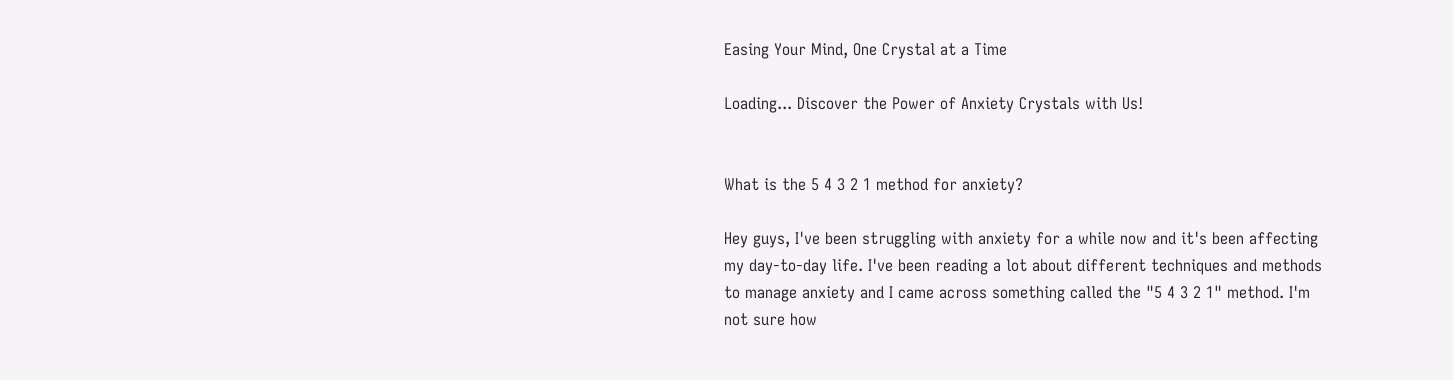Easing Your Mind, One Crystal at a Time

Loading... Discover the Power of Anxiety Crystals with Us!


What is the 5 4 3 2 1 method for anxiety?

Hey guys, I've been struggling with anxiety for a while now and it's been affecting my day-to-day life. I've been reading a lot about different techniques and methods to manage anxiety and I came across something called the "5 4 3 2 1" method. I'm not sure how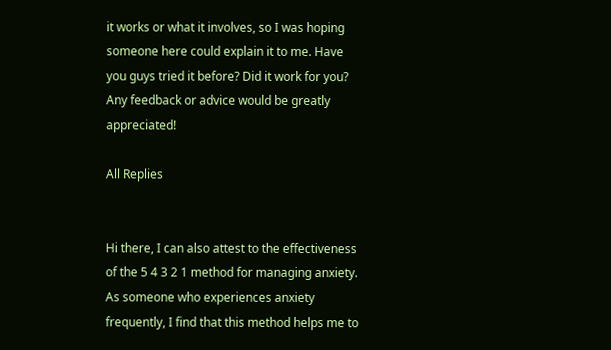it works or what it involves, so I was hoping someone here could explain it to me. Have you guys tried it before? Did it work for you? Any feedback or advice would be greatly appreciated!

All Replies


Hi there, I can also attest to the effectiveness of the 5 4 3 2 1 method for managing anxiety. As someone who experiences anxiety frequently, I find that this method helps me to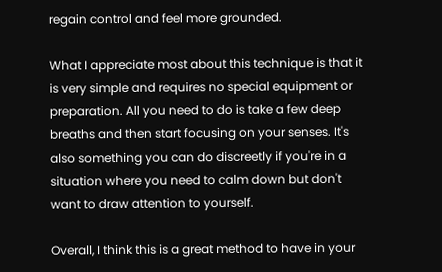regain control and feel more grounded.

What I appreciate most about this technique is that it is very simple and requires no special equipment or preparation. All you need to do is take a few deep breaths and then start focusing on your senses. It's also something you can do discreetly if you're in a situation where you need to calm down but don't want to draw attention to yourself.

Overall, I think this is a great method to have in your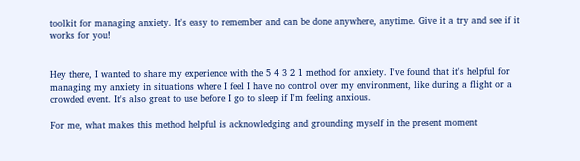toolkit for managing anxiety. It's easy to remember and can be done anywhere, anytime. Give it a try and see if it works for you!


Hey there, I wanted to share my experience with the 5 4 3 2 1 method for anxiety. I've found that it's helpful for managing my anxiety in situations where I feel I have no control over my environment, like during a flight or a crowded event. It's also great to use before I go to sleep if I'm feeling anxious.

For me, what makes this method helpful is acknowledging and grounding myself in the present moment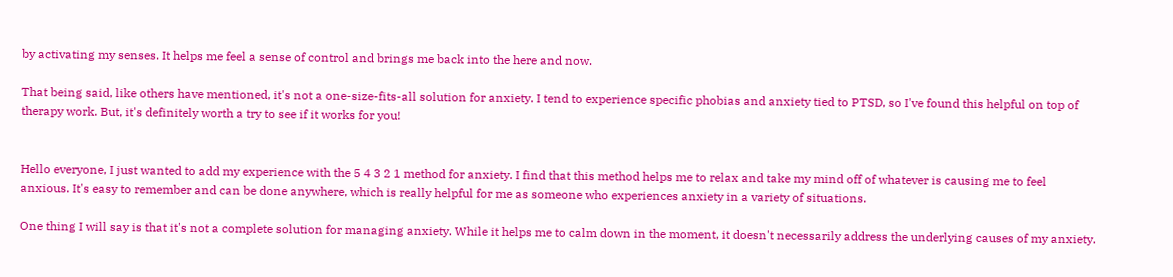by activating my senses. It helps me feel a sense of control and brings me back into the here and now.

That being said, like others have mentioned, it's not a one-size-fits-all solution for anxiety. I tend to experience specific phobias and anxiety tied to PTSD, so I've found this helpful on top of therapy work. But, it's definitely worth a try to see if it works for you!


Hello everyone, I just wanted to add my experience with the 5 4 3 2 1 method for anxiety. I find that this method helps me to relax and take my mind off of whatever is causing me to feel anxious. It's easy to remember and can be done anywhere, which is really helpful for me as someone who experiences anxiety in a variety of situations.

One thing I will say is that it's not a complete solution for managing anxiety. While it helps me to calm down in the moment, it doesn't necessarily address the underlying causes of my anxiety.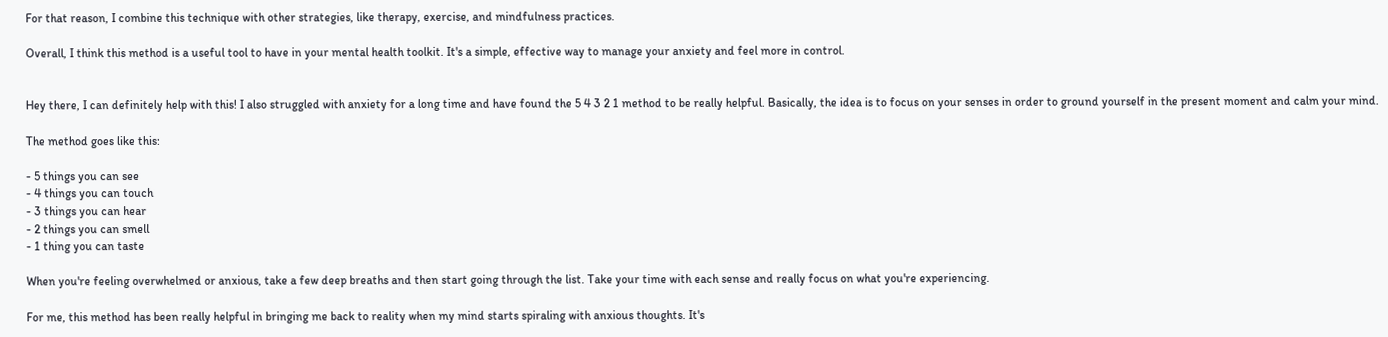For that reason, I combine this technique with other strategies, like therapy, exercise, and mindfulness practices.

Overall, I think this method is a useful tool to have in your mental health toolkit. It's a simple, effective way to manage your anxiety and feel more in control.


Hey there, I can definitely help with this! I also struggled with anxiety for a long time and have found the 5 4 3 2 1 method to be really helpful. Basically, the idea is to focus on your senses in order to ground yourself in the present moment and calm your mind.

The method goes like this:

- 5 things you can see
- 4 things you can touch
- 3 things you can hear
- 2 things you can smell
- 1 thing you can taste

When you're feeling overwhelmed or anxious, take a few deep breaths and then start going through the list. Take your time with each sense and really focus on what you're experiencing.

For me, this method has been really helpful in bringing me back to reality when my mind starts spiraling with anxious thoughts. It's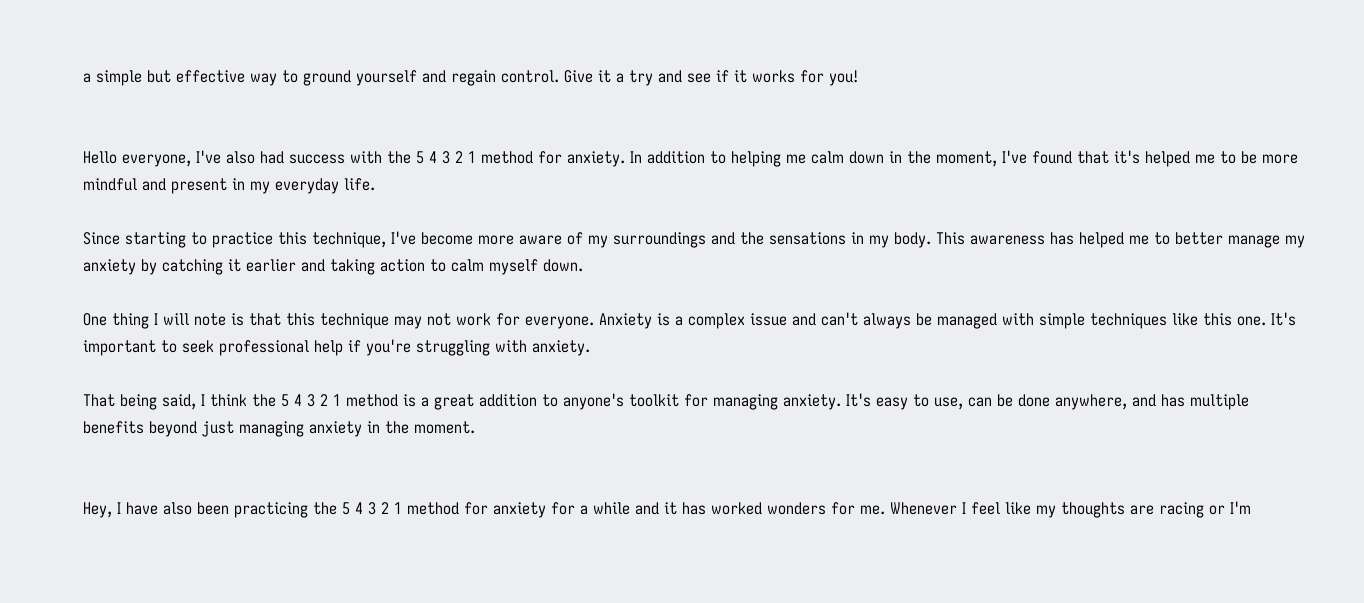a simple but effective way to ground yourself and regain control. Give it a try and see if it works for you!


Hello everyone, I've also had success with the 5 4 3 2 1 method for anxiety. In addition to helping me calm down in the moment, I've found that it's helped me to be more mindful and present in my everyday life.

Since starting to practice this technique, I've become more aware of my surroundings and the sensations in my body. This awareness has helped me to better manage my anxiety by catching it earlier and taking action to calm myself down.

One thing I will note is that this technique may not work for everyone. Anxiety is a complex issue and can't always be managed with simple techniques like this one. It's important to seek professional help if you're struggling with anxiety.

That being said, I think the 5 4 3 2 1 method is a great addition to anyone's toolkit for managing anxiety. It's easy to use, can be done anywhere, and has multiple benefits beyond just managing anxiety in the moment.


Hey, I have also been practicing the 5 4 3 2 1 method for anxiety for a while and it has worked wonders for me. Whenever I feel like my thoughts are racing or I'm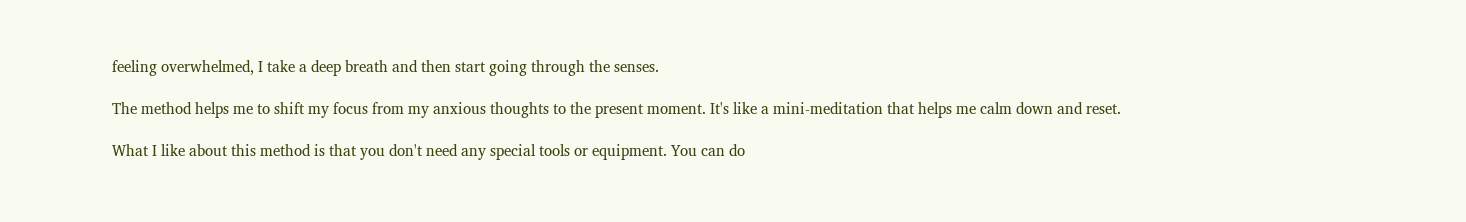feeling overwhelmed, I take a deep breath and then start going through the senses.

The method helps me to shift my focus from my anxious thoughts to the present moment. It's like a mini-meditation that helps me calm down and reset.

What I like about this method is that you don't need any special tools or equipment. You can do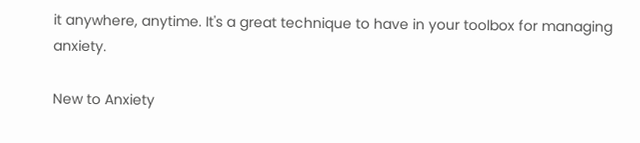it anywhere, anytime. It's a great technique to have in your toolbox for managing anxiety.

New to Anxiety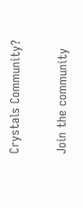Crystals Community?

Join the community